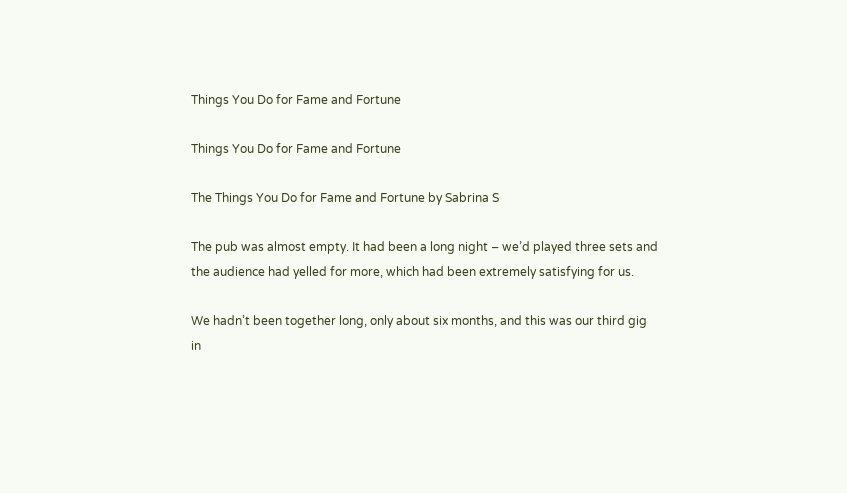Things You Do for Fame and Fortune

Things You Do for Fame and Fortune

The Things You Do for Fame and Fortune by Sabrina S

The pub was almost empty. It had been a long night – we’d played three sets and the audience had yelled for more, which had been extremely satisfying for us.

We hadn’t been together long, only about six months, and this was our third gig in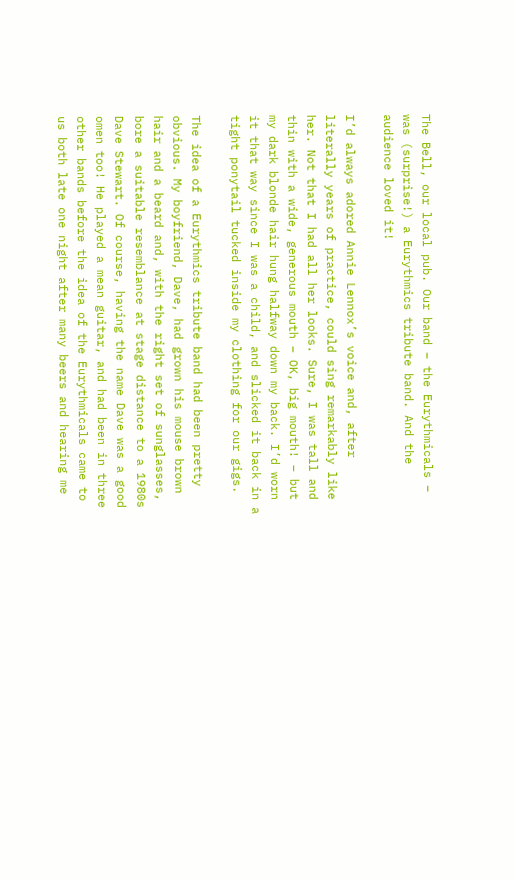The Bell, our local pub. Our band – the Eurythmicals – was (surprise!) a Eurythmics tribute band. And the audience loved it!

I’d always adored Annie Lennox’s voice and, after literally years of practice, could sing remarkably like her. Not that I had all her looks. Sure, I was tall and thin with a wide, generous mouth – OK, big mouth! – but my dark blonde hair hung halfway down my back. I’d worn it that way since I was a child, and slicked it back in a tight ponytail tucked inside my clothing for our gigs.

The idea of a Eurythmics tribute band had been pretty obvious. My boyfriend, Dave, had grown his mouse brown hair and a beard and, with the right set of sunglasses, bore a suitable resemblance at stage distance to a 1980s Dave Stewart. Of course, having the name Dave was a good omen too! He played a mean guitar, and had been in three other bands before the idea of the Eurythmicals came to us both late one night after many beers and hearing me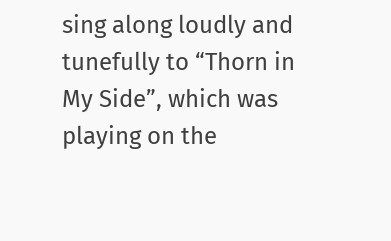sing along loudly and tunefully to “Thorn in My Side”, which was playing on the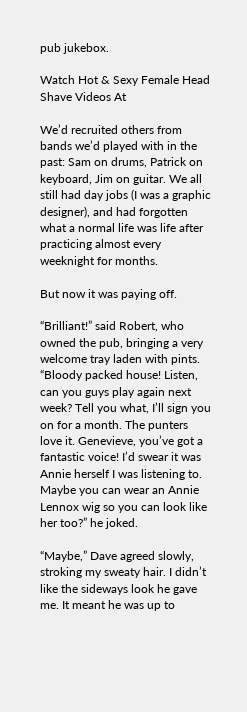pub jukebox.

Watch Hot & Sexy Female Head Shave Videos At

We’d recruited others from bands we’d played with in the past: Sam on drums, Patrick on keyboard, Jim on guitar. We all still had day jobs (I was a graphic designer), and had forgotten what a normal life was life after practicing almost every weeknight for months.

But now it was paying off.

“Brilliant!” said Robert, who owned the pub, bringing a very welcome tray laden with pints. “Bloody packed house! Listen, can you guys play again next week? Tell you what, I’ll sign you on for a month. The punters love it. Genevieve, you’ve got a fantastic voice! I’d swear it was Annie herself I was listening to. Maybe you can wear an Annie Lennox wig so you can look like her too?” he joked.

“Maybe,” Dave agreed slowly, stroking my sweaty hair. I didn’t like the sideways look he gave me. It meant he was up to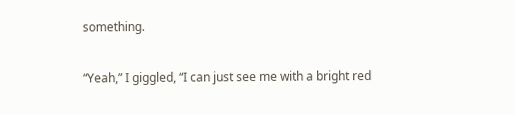something.

“Yeah,” I giggled, “I can just see me with a bright red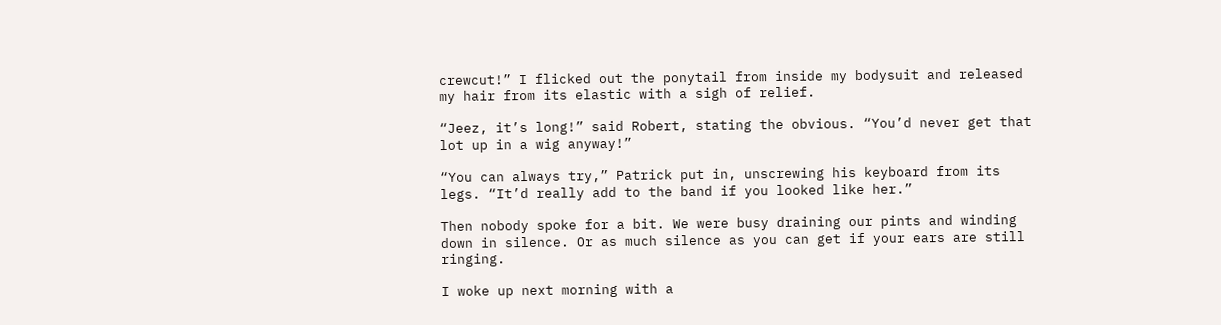crewcut!” I flicked out the ponytail from inside my bodysuit and released my hair from its elastic with a sigh of relief.

“Jeez, it’s long!” said Robert, stating the obvious. “You’d never get that lot up in a wig anyway!”

“You can always try,” Patrick put in, unscrewing his keyboard from its legs. “It’d really add to the band if you looked like her.”

Then nobody spoke for a bit. We were busy draining our pints and winding down in silence. Or as much silence as you can get if your ears are still ringing.

I woke up next morning with a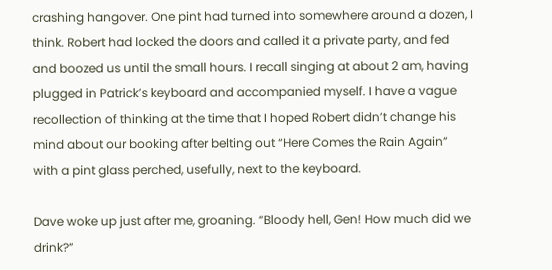crashing hangover. One pint had turned into somewhere around a dozen, I think. Robert had locked the doors and called it a private party, and fed and boozed us until the small hours. I recall singing at about 2 am, having plugged in Patrick’s keyboard and accompanied myself. I have a vague recollection of thinking at the time that I hoped Robert didn’t change his mind about our booking after belting out “Here Comes the Rain Again” with a pint glass perched, usefully, next to the keyboard.

Dave woke up just after me, groaning. “Bloody hell, Gen! How much did we drink?”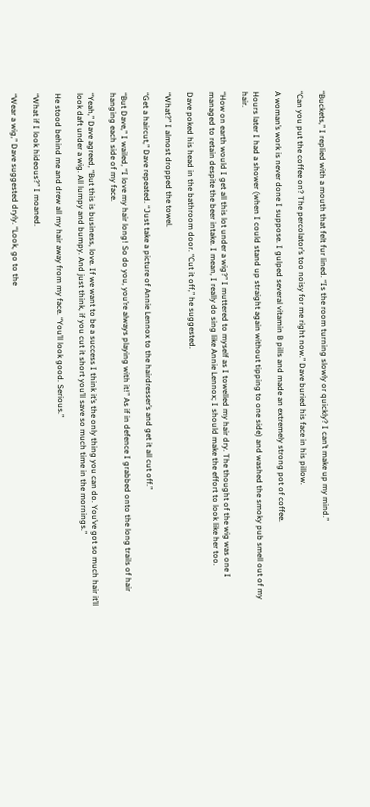“Buckets,” I replied with a mouth that felt fur lined. “Is the room turning slowly or quickly? I can’t make up my mind.”

“Can you put the coffee on? The percolator’s too noisy for me right now.” Dave buried his face in his pillow.

A woman’s work is never done I suppose. I gulped several vitamin B pills and made an extremely strong pot of coffee.

Hours later I had a shower (when I could stand up straight again without tipping to one side) and washed the smoky pub smell out of my hair.

“How on earth would I get all this lot under a wig?” I muttered to myself as I towelled my hair dry. The thought of the wig was one I managed to retain despite the beer intake. I mean, I really do sing like Annie Lennox; I should make the effort to look like her too.

Dave poked his head in the bathroom door. “Cut it off,” he suggested.

“What?” I almost dropped the towel.

“Get a haircut,” Dave repeated. “Just take a picture of Annie Lennox to the hairdresser’s and get it all cut off.”

“But Dave,” I wailed, “I love my hair long! So do you, you’re always playing with it!” As if in defence I grabbed onto the long trails of hair hanging each side of my face.

“Yeah,” Dave agreed, “But this is business, love. If we want to be a success I think it’s the only thing you can do. You’ve got so much hair it’ll look daft under a wig. All lumpy and bumpy. And just think, if you cut it short you’ll save so much time in the mornings.”

He stood behind me and drew all my hair away from my face. “You’ll look good. Serious.”

“What if I look hideous?” I moaned.

“Wear a wig,” Dave suggested dryly. “Look, go to the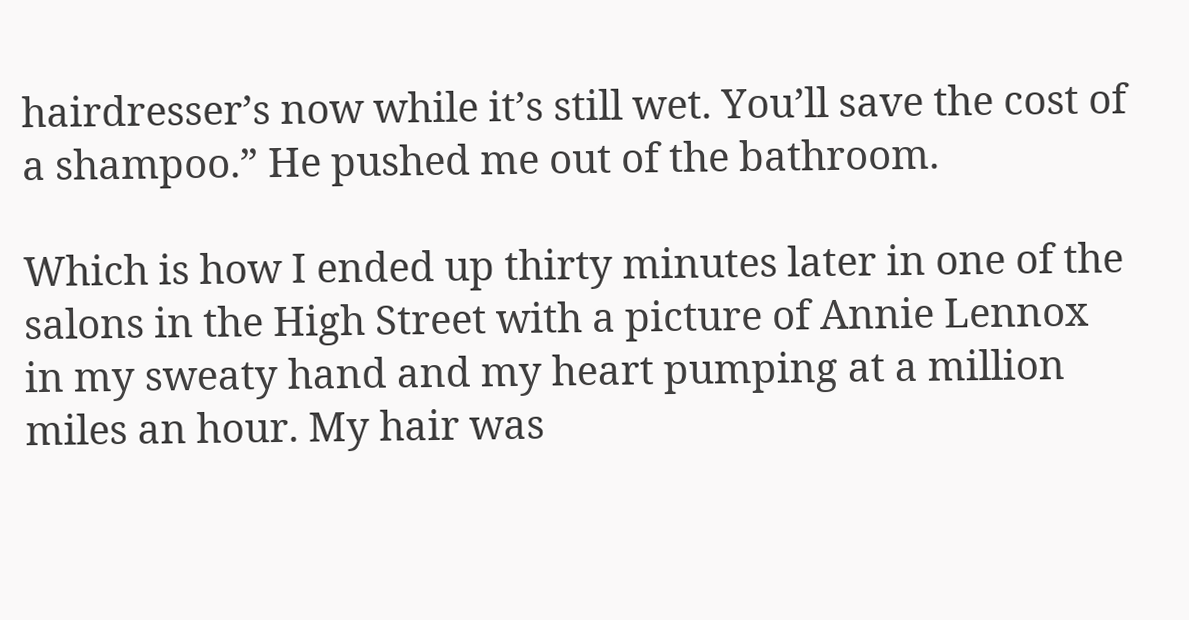hairdresser’s now while it’s still wet. You’ll save the cost of a shampoo.” He pushed me out of the bathroom.

Which is how I ended up thirty minutes later in one of the salons in the High Street with a picture of Annie Lennox in my sweaty hand and my heart pumping at a million miles an hour. My hair was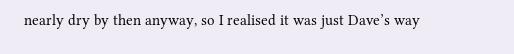nearly dry by then anyway, so I realised it was just Dave’s way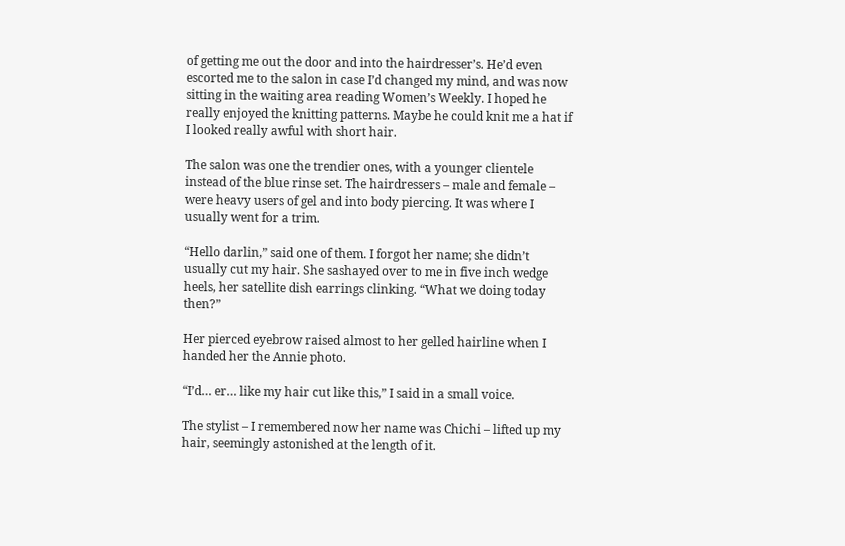of getting me out the door and into the hairdresser’s. He’d even escorted me to the salon in case I’d changed my mind, and was now sitting in the waiting area reading Women’s Weekly. I hoped he really enjoyed the knitting patterns. Maybe he could knit me a hat if I looked really awful with short hair.

The salon was one the trendier ones, with a younger clientele instead of the blue rinse set. The hairdressers – male and female – were heavy users of gel and into body piercing. It was where I usually went for a trim.

“Hello darlin,” said one of them. I forgot her name; she didn’t usually cut my hair. She sashayed over to me in five inch wedge heels, her satellite dish earrings clinking. “What we doing today then?”

Her pierced eyebrow raised almost to her gelled hairline when I handed her the Annie photo.

“I’d… er… like my hair cut like this,” I said in a small voice.

The stylist – I remembered now her name was Chichi – lifted up my hair, seemingly astonished at the length of it.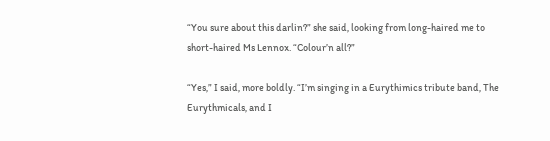“You sure about this darlin?” she said, looking from long-haired me to short-haired Ms Lennox. “Colour’n all?”

“Yes,” I said, more boldly. “I’m singing in a Eurythimics tribute band, The Eurythmicals, and I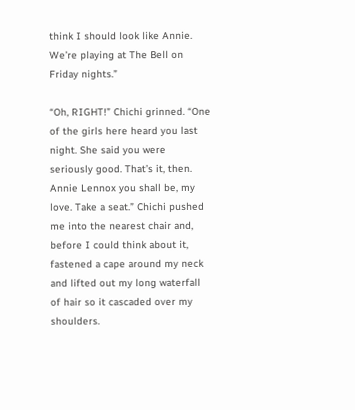think I should look like Annie. We’re playing at The Bell on Friday nights.”

“Oh, RIGHT!” Chichi grinned. “One of the girls here heard you last night. She said you were seriously good. That’s it, then. Annie Lennox you shall be, my love. Take a seat.” Chichi pushed me into the nearest chair and, before I could think about it, fastened a cape around my neck and lifted out my long waterfall of hair so it cascaded over my shoulders.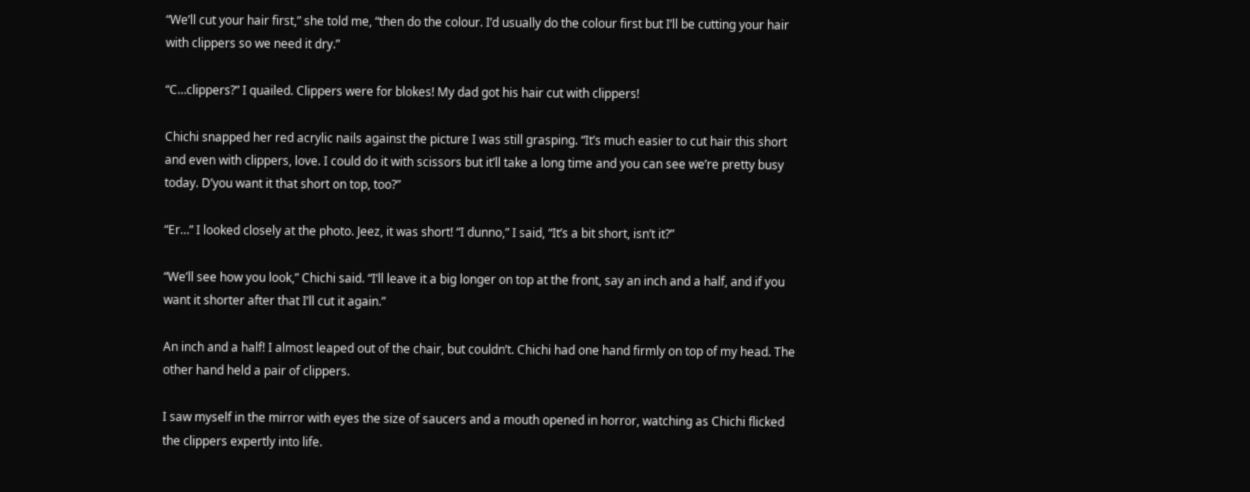“We’ll cut your hair first,” she told me, “then do the colour. I’d usually do the colour first but I’ll be cutting your hair with clippers so we need it dry.”

“C…clippers?” I quailed. Clippers were for blokes! My dad got his hair cut with clippers!

Chichi snapped her red acrylic nails against the picture I was still grasping. “It’s much easier to cut hair this short and even with clippers, love. I could do it with scissors but it’ll take a long time and you can see we’re pretty busy today. D’you want it that short on top, too?”

“Er…” I looked closely at the photo. Jeez, it was short! “I dunno,” I said, “It’s a bit short, isn’t it?”

“We’ll see how you look,” Chichi said. “I’ll leave it a big longer on top at the front, say an inch and a half, and if you want it shorter after that I’ll cut it again.”

An inch and a half! I almost leaped out of the chair, but couldn’t. Chichi had one hand firmly on top of my head. The other hand held a pair of clippers.

I saw myself in the mirror with eyes the size of saucers and a mouth opened in horror, watching as Chichi flicked the clippers expertly into life.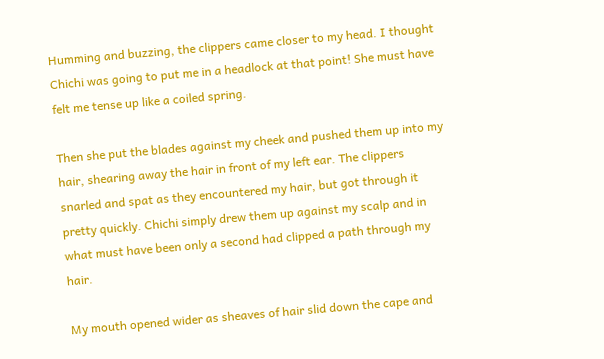Humming and buzzing, the clippers came closer to my head. I thought Chichi was going to put me in a headlock at that point! She must have felt me tense up like a coiled spring.

Then she put the blades against my cheek and pushed them up into my hair, shearing away the hair in front of my left ear. The clippers snarled and spat as they encountered my hair, but got through it pretty quickly. Chichi simply drew them up against my scalp and in what must have been only a second had clipped a path through my hair.

My mouth opened wider as sheaves of hair slid down the cape and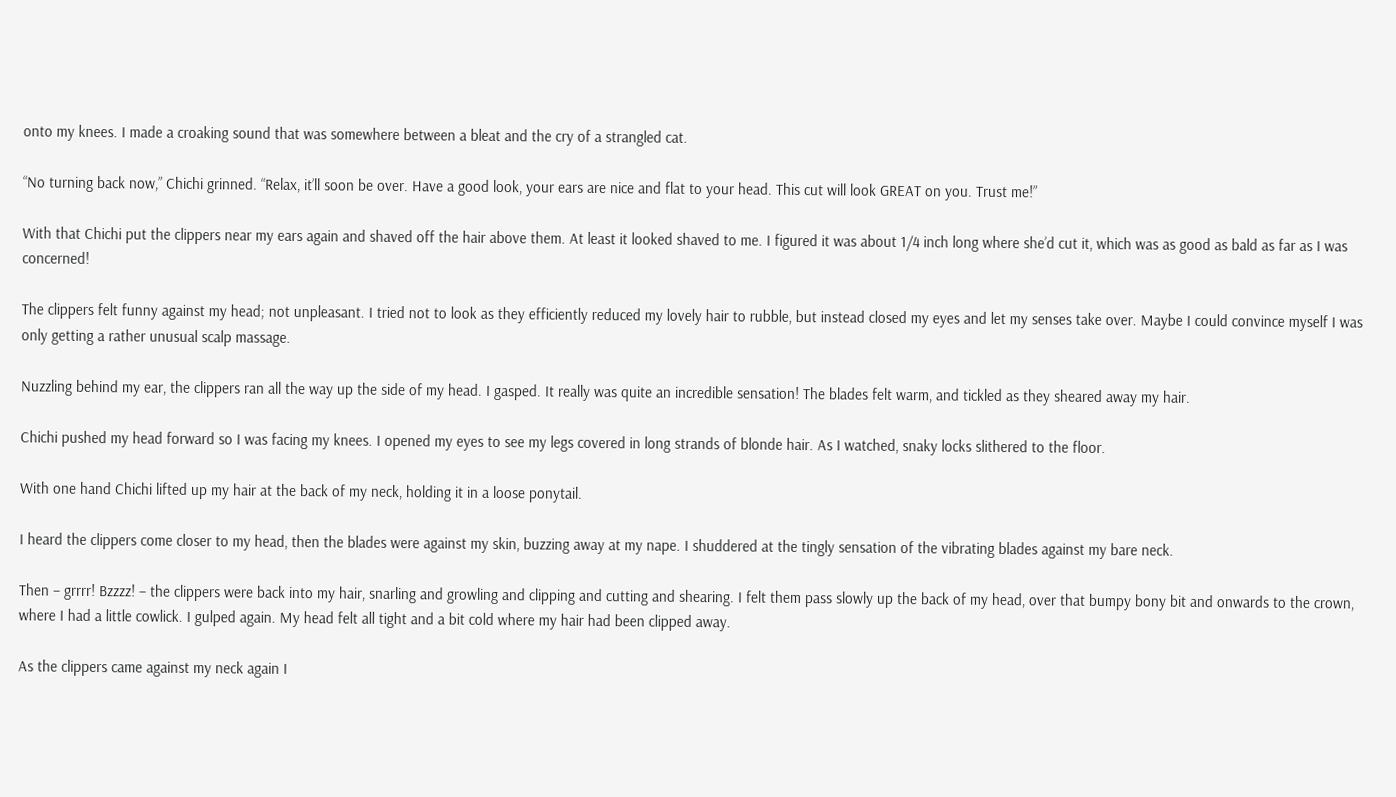onto my knees. I made a croaking sound that was somewhere between a bleat and the cry of a strangled cat.

“No turning back now,” Chichi grinned. “Relax, it’ll soon be over. Have a good look, your ears are nice and flat to your head. This cut will look GREAT on you. Trust me!”

With that Chichi put the clippers near my ears again and shaved off the hair above them. At least it looked shaved to me. I figured it was about 1/4 inch long where she’d cut it, which was as good as bald as far as I was concerned!

The clippers felt funny against my head; not unpleasant. I tried not to look as they efficiently reduced my lovely hair to rubble, but instead closed my eyes and let my senses take over. Maybe I could convince myself I was only getting a rather unusual scalp massage.

Nuzzling behind my ear, the clippers ran all the way up the side of my head. I gasped. It really was quite an incredible sensation! The blades felt warm, and tickled as they sheared away my hair.

Chichi pushed my head forward so I was facing my knees. I opened my eyes to see my legs covered in long strands of blonde hair. As I watched, snaky locks slithered to the floor.

With one hand Chichi lifted up my hair at the back of my neck, holding it in a loose ponytail.

I heard the clippers come closer to my head, then the blades were against my skin, buzzing away at my nape. I shuddered at the tingly sensation of the vibrating blades against my bare neck.

Then – grrrr! Bzzzz! – the clippers were back into my hair, snarling and growling and clipping and cutting and shearing. I felt them pass slowly up the back of my head, over that bumpy bony bit and onwards to the crown, where I had a little cowlick. I gulped again. My head felt all tight and a bit cold where my hair had been clipped away.

As the clippers came against my neck again I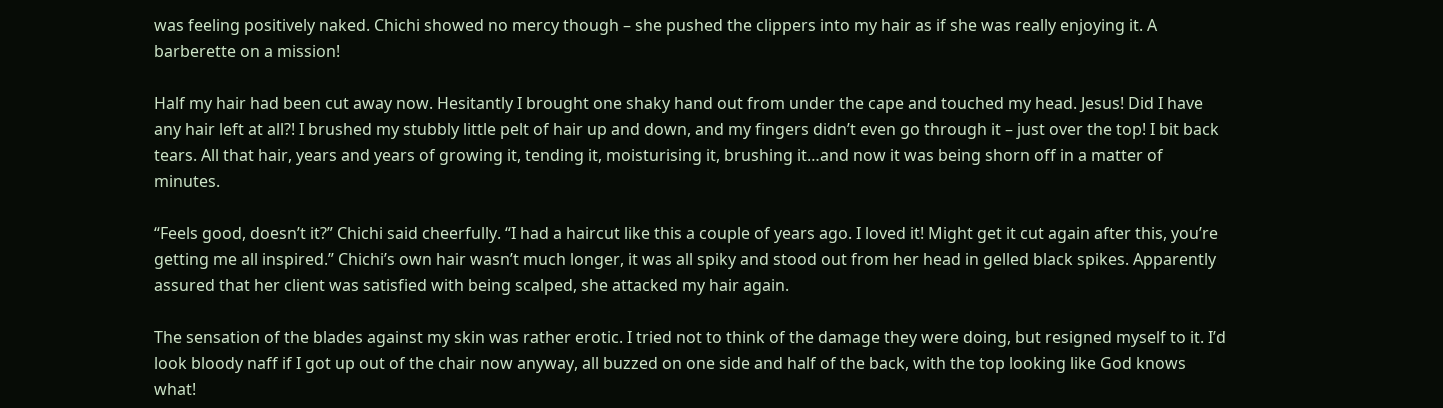was feeling positively naked. Chichi showed no mercy though – she pushed the clippers into my hair as if she was really enjoying it. A barberette on a mission!

Half my hair had been cut away now. Hesitantly I brought one shaky hand out from under the cape and touched my head. Jesus! Did I have any hair left at all?! I brushed my stubbly little pelt of hair up and down, and my fingers didn’t even go through it – just over the top! I bit back tears. All that hair, years and years of growing it, tending it, moisturising it, brushing it…and now it was being shorn off in a matter of minutes.

“Feels good, doesn’t it?” Chichi said cheerfully. “I had a haircut like this a couple of years ago. I loved it! Might get it cut again after this, you’re getting me all inspired.” Chichi’s own hair wasn’t much longer, it was all spiky and stood out from her head in gelled black spikes. Apparently assured that her client was satisfied with being scalped, she attacked my hair again.

The sensation of the blades against my skin was rather erotic. I tried not to think of the damage they were doing, but resigned myself to it. I’d look bloody naff if I got up out of the chair now anyway, all buzzed on one side and half of the back, with the top looking like God knows what!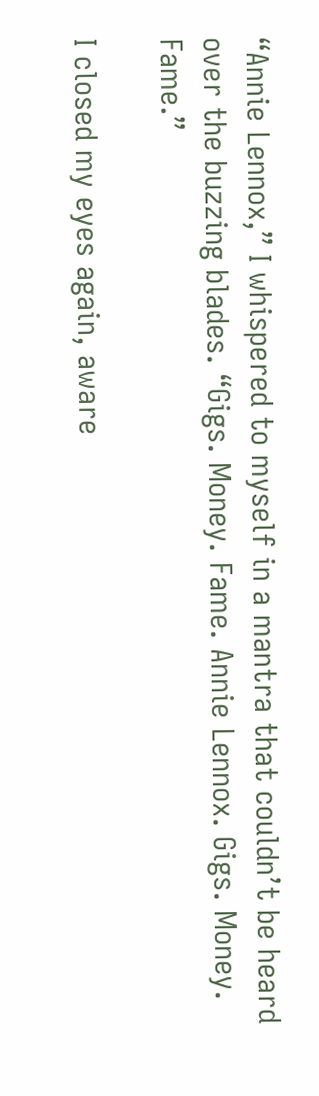“Annie Lennox,” I whispered to myself in a mantra that couldn’t be heard over the buzzing blades. “Gigs. Money. Fame. Annie Lennox. Gigs. Money. Fame.”

I closed my eyes again, aware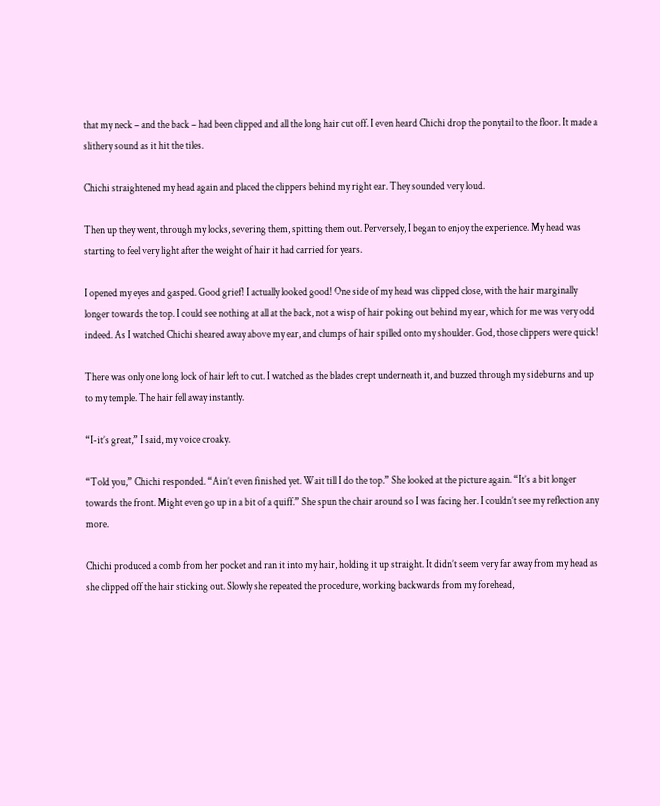that my neck – and the back – had been clipped and all the long hair cut off. I even heard Chichi drop the ponytail to the floor. It made a slithery sound as it hit the tiles.

Chichi straightened my head again and placed the clippers behind my right ear. They sounded very loud.

Then up they went, through my locks, severing them, spitting them out. Perversely, I began to enjoy the experience. My head was starting to feel very light after the weight of hair it had carried for years.

I opened my eyes and gasped. Good grief! I actually looked good! One side of my head was clipped close, with the hair marginally longer towards the top. I could see nothing at all at the back, not a wisp of hair poking out behind my ear, which for me was very odd indeed. As I watched Chichi sheared away above my ear, and clumps of hair spilled onto my shoulder. God, those clippers were quick!

There was only one long lock of hair left to cut. I watched as the blades crept underneath it, and buzzed through my sideburns and up to my temple. The hair fell away instantly.

“I-it’s great,” I said, my voice croaky.

“Told you,” Chichi responded. “Ain’t even finished yet. Wait till I do the top.” She looked at the picture again. “It’s a bit longer towards the front. Might even go up in a bit of a quiff.” She spun the chair around so I was facing her. I couldn’t see my reflection any more.

Chichi produced a comb from her pocket and ran it into my hair, holding it up straight. It didn’t seem very far away from my head as she clipped off the hair sticking out. Slowly she repeated the procedure, working backwards from my forehead,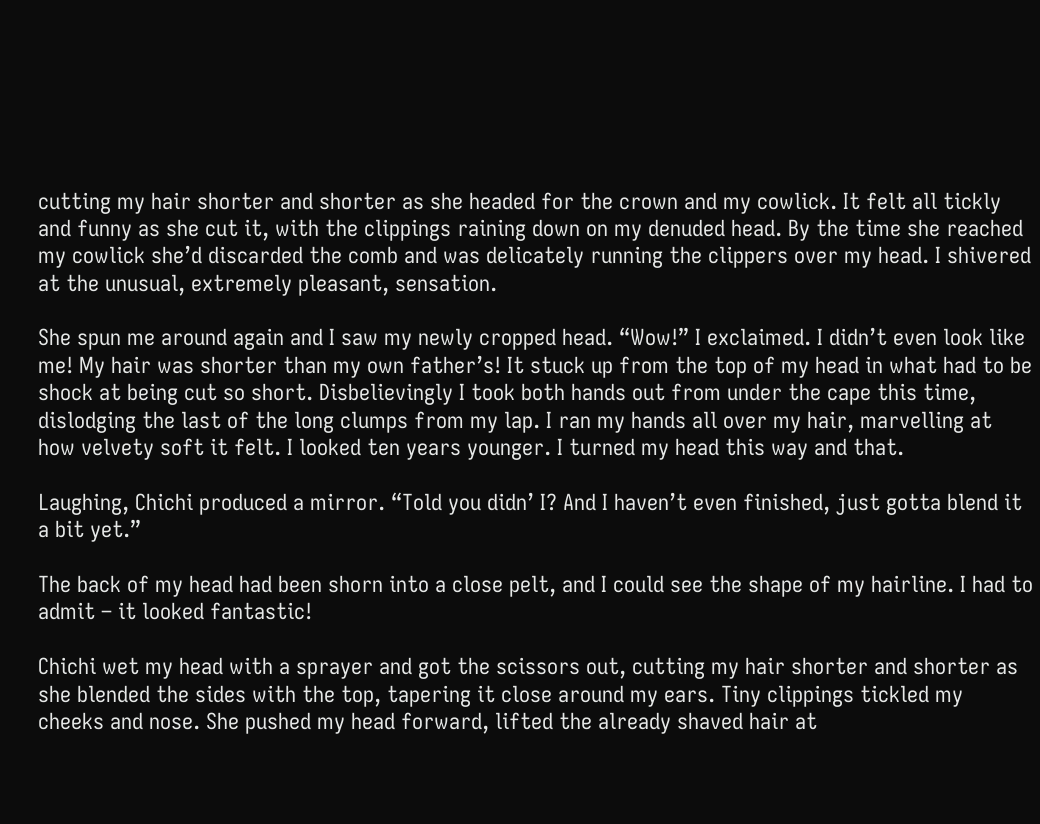cutting my hair shorter and shorter as she headed for the crown and my cowlick. It felt all tickly and funny as she cut it, with the clippings raining down on my denuded head. By the time she reached my cowlick she’d discarded the comb and was delicately running the clippers over my head. I shivered at the unusual, extremely pleasant, sensation.

She spun me around again and I saw my newly cropped head. “Wow!” I exclaimed. I didn’t even look like me! My hair was shorter than my own father’s! It stuck up from the top of my head in what had to be shock at being cut so short. Disbelievingly I took both hands out from under the cape this time, dislodging the last of the long clumps from my lap. I ran my hands all over my hair, marvelling at how velvety soft it felt. I looked ten years younger. I turned my head this way and that.

Laughing, Chichi produced a mirror. “Told you didn’ I? And I haven’t even finished, just gotta blend it a bit yet.”

The back of my head had been shorn into a close pelt, and I could see the shape of my hairline. I had to admit – it looked fantastic!

Chichi wet my head with a sprayer and got the scissors out, cutting my hair shorter and shorter as she blended the sides with the top, tapering it close around my ears. Tiny clippings tickled my cheeks and nose. She pushed my head forward, lifted the already shaved hair at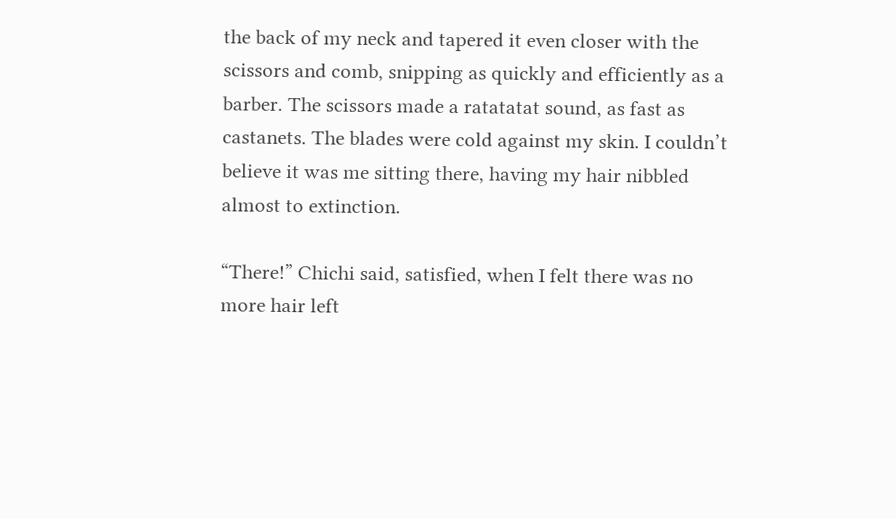the back of my neck and tapered it even closer with the scissors and comb, snipping as quickly and efficiently as a barber. The scissors made a ratatatat sound, as fast as castanets. The blades were cold against my skin. I couldn’t believe it was me sitting there, having my hair nibbled almost to extinction.

“There!” Chichi said, satisfied, when I felt there was no more hair left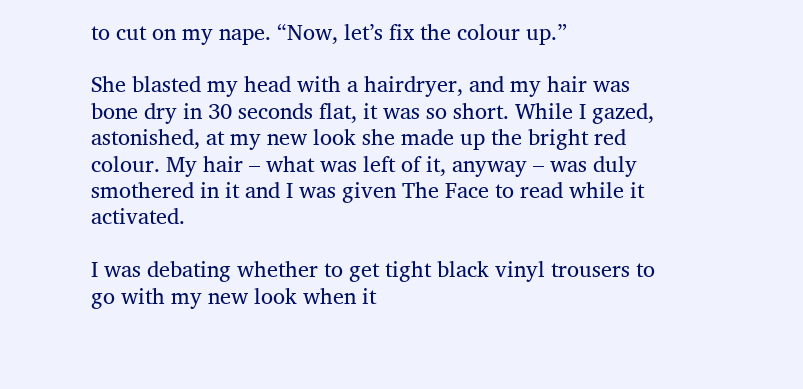to cut on my nape. “Now, let’s fix the colour up.”

She blasted my head with a hairdryer, and my hair was bone dry in 30 seconds flat, it was so short. While I gazed, astonished, at my new look she made up the bright red colour. My hair – what was left of it, anyway – was duly smothered in it and I was given The Face to read while it activated.

I was debating whether to get tight black vinyl trousers to go with my new look when it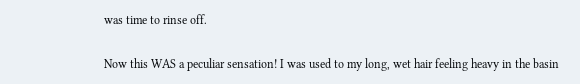was time to rinse off.

Now this WAS a peculiar sensation! I was used to my long, wet hair feeling heavy in the basin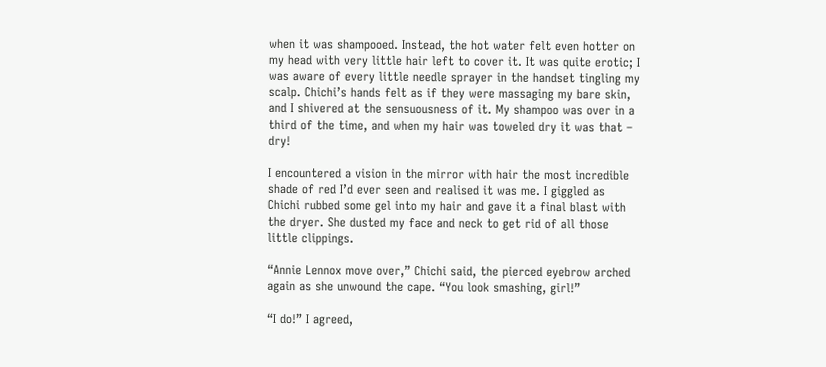when it was shampooed. Instead, the hot water felt even hotter on my head with very little hair left to cover it. It was quite erotic; I was aware of every little needle sprayer in the handset tingling my scalp. Chichi’s hands felt as if they were massaging my bare skin, and I shivered at the sensuousness of it. My shampoo was over in a third of the time, and when my hair was toweled dry it was that – dry!

I encountered a vision in the mirror with hair the most incredible shade of red I’d ever seen and realised it was me. I giggled as Chichi rubbed some gel into my hair and gave it a final blast with the dryer. She dusted my face and neck to get rid of all those little clippings.

“Annie Lennox move over,” Chichi said, the pierced eyebrow arched again as she unwound the cape. “You look smashing, girl!”

“I do!” I agreed,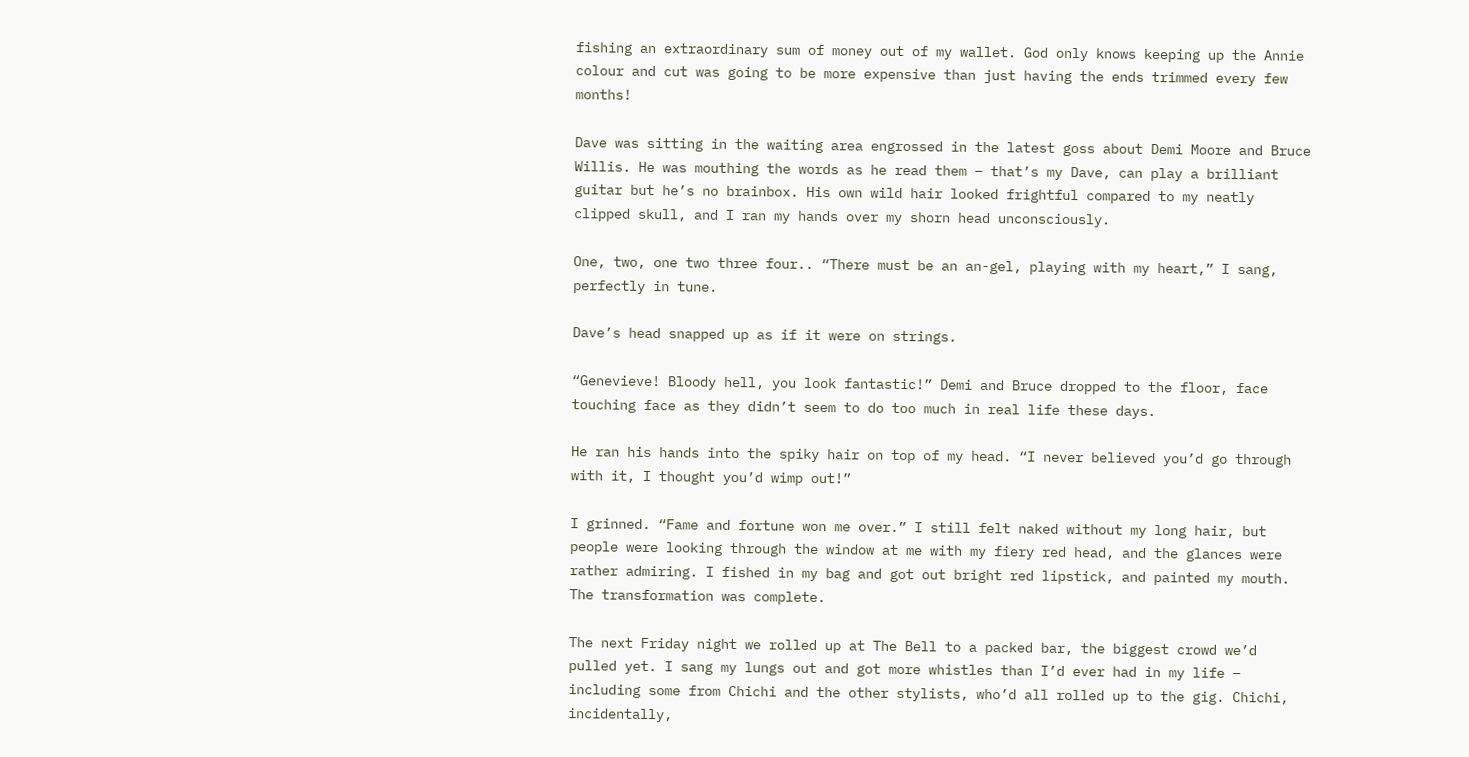fishing an extraordinary sum of money out of my wallet. God only knows keeping up the Annie colour and cut was going to be more expensive than just having the ends trimmed every few months!

Dave was sitting in the waiting area engrossed in the latest goss about Demi Moore and Bruce Willis. He was mouthing the words as he read them – that’s my Dave, can play a brilliant guitar but he’s no brainbox. His own wild hair looked frightful compared to my neatly clipped skull, and I ran my hands over my shorn head unconsciously.

One, two, one two three four.. “There must be an an-gel, playing with my heart,” I sang, perfectly in tune.

Dave’s head snapped up as if it were on strings.

“Genevieve! Bloody hell, you look fantastic!” Demi and Bruce dropped to the floor, face touching face as they didn’t seem to do too much in real life these days.

He ran his hands into the spiky hair on top of my head. “I never believed you’d go through with it, I thought you’d wimp out!”

I grinned. “Fame and fortune won me over.” I still felt naked without my long hair, but people were looking through the window at me with my fiery red head, and the glances were rather admiring. I fished in my bag and got out bright red lipstick, and painted my mouth. The transformation was complete.

The next Friday night we rolled up at The Bell to a packed bar, the biggest crowd we’d pulled yet. I sang my lungs out and got more whistles than I’d ever had in my life – including some from Chichi and the other stylists, who’d all rolled up to the gig. Chichi, incidentally,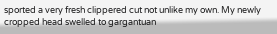sported a very fresh clippered cut not unlike my own. My newly cropped head swelled to gargantuan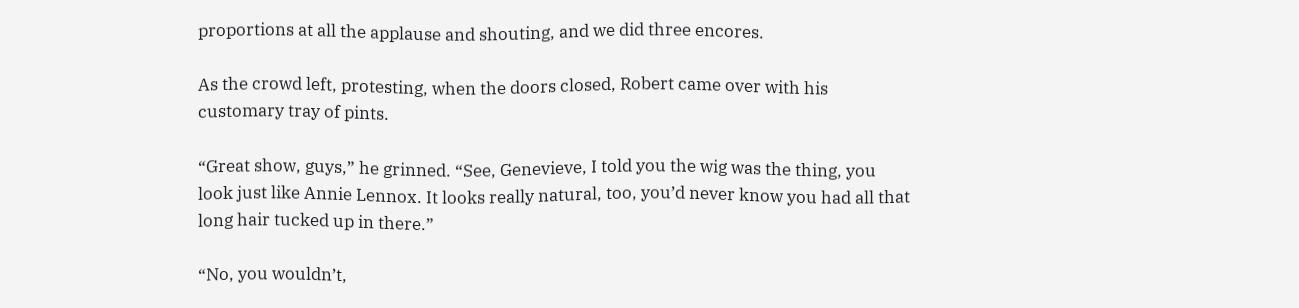proportions at all the applause and shouting, and we did three encores.

As the crowd left, protesting, when the doors closed, Robert came over with his customary tray of pints.

“Great show, guys,” he grinned. “See, Genevieve, I told you the wig was the thing, you look just like Annie Lennox. It looks really natural, too, you’d never know you had all that long hair tucked up in there.”

“No, you wouldn’t,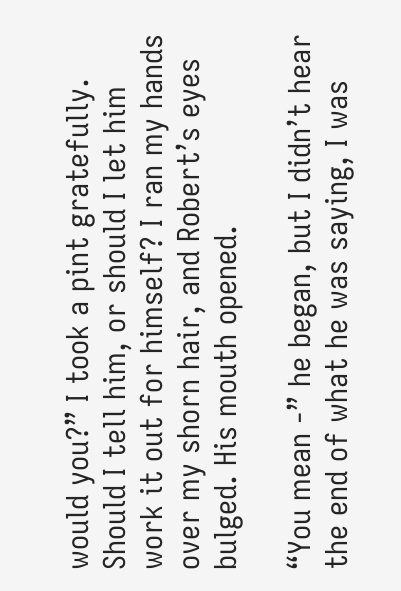would you?” I took a pint gratefully. Should I tell him, or should I let him work it out for himself? I ran my hands over my shorn hair, and Robert’s eyes bulged. His mouth opened.

“You mean -” he began, but I didn’t hear the end of what he was saying, I was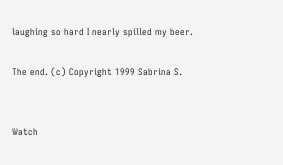laughing so hard I nearly spilled my beer.

The end. (c) Copyright 1999 Sabrina S.


Watch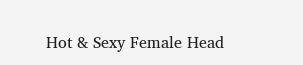Hot & Sexy Female Head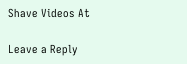Shave Videos At

Leave a Reply